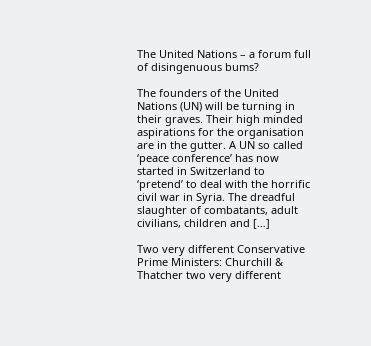The United Nations – a forum full of disingenuous bums?

The founders of the United Nations (UN) will be turning in their graves. Their high minded aspirations for the organisation are in the gutter. A UN so called ‘peace conference’ has now started in Switzerland to ‘pretend’ to deal with the horrific civil war in Syria. The dreadful slaughter of combatants, adult civilians, children and […]

Two very different Conservative Prime Ministers: Churchill & Thatcher two very different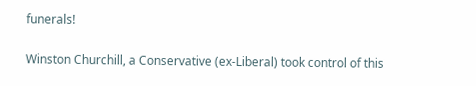funerals!

Winston Churchill, a Conservative (ex-Liberal) took control of this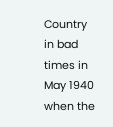Country in bad times in May 1940 when the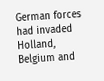German forces had invaded Holland, Belgium and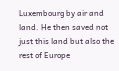Luxembourg by air and land. He then saved not just this land but also the rest of Europe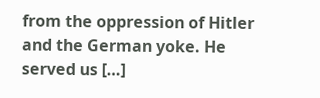from the oppression of Hitler and the German yoke. He served us […]